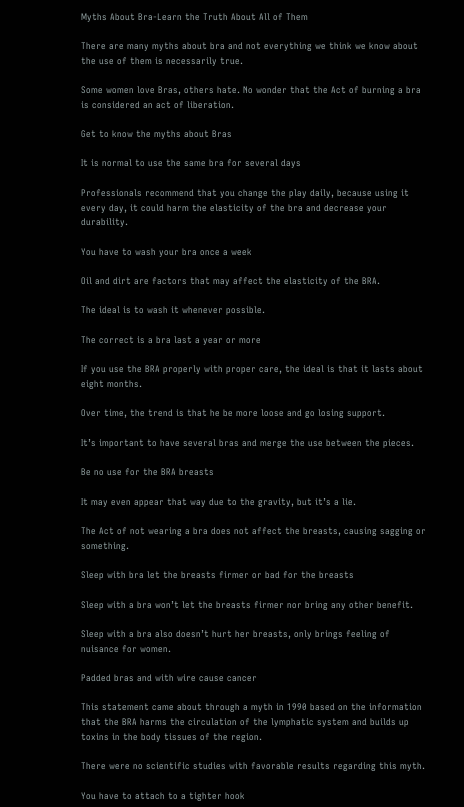Myths About Bra-Learn the Truth About All of Them

There are many myths about bra and not everything we think we know about the use of them is necessarily true.

Some women love Bras, others hate. No wonder that the Act of burning a bra is considered an act of liberation.

Get to know the myths about Bras

It is normal to use the same bra for several days

Professionals recommend that you change the play daily, because using it every day, it could harm the elasticity of the bra and decrease your durability.

You have to wash your bra once a week

Oil and dirt are factors that may affect the elasticity of the BRA.

The ideal is to wash it whenever possible.

The correct is a bra last a year or more

If you use the BRA properly with proper care, the ideal is that it lasts about eight months.

Over time, the trend is that he be more loose and go losing support.

It’s important to have several bras and merge the use between the pieces.

Be no use for the BRA breasts

It may even appear that way due to the gravity, but it’s a lie.

The Act of not wearing a bra does not affect the breasts, causing sagging or something.

Sleep with bra let the breasts firmer or bad for the breasts

Sleep with a bra won’t let the breasts firmer nor bring any other benefit.

Sleep with a bra also doesn’t hurt her breasts, only brings feeling of nuisance for women.

Padded bras and with wire cause cancer

This statement came about through a myth in 1990 based on the information that the BRA harms the circulation of the lymphatic system and builds up toxins in the body tissues of the region.

There were no scientific studies with favorable results regarding this myth.

You have to attach to a tighter hook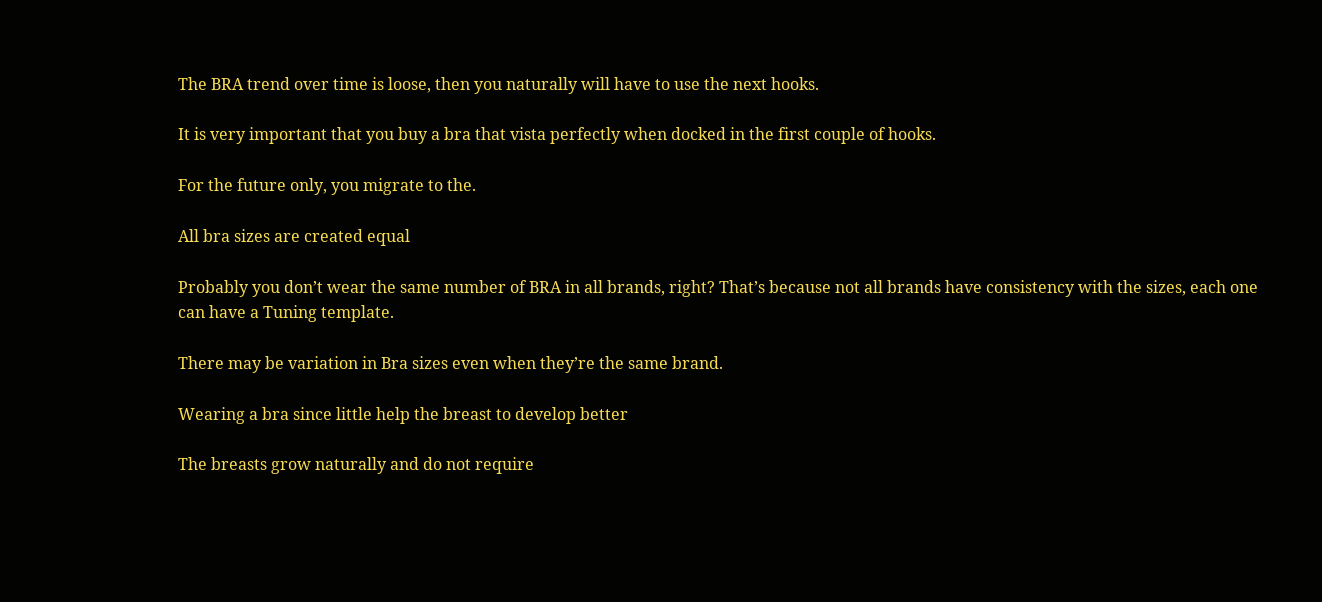The BRA trend over time is loose, then you naturally will have to use the next hooks.

It is very important that you buy a bra that vista perfectly when docked in the first couple of hooks.

For the future only, you migrate to the.

All bra sizes are created equal

Probably you don’t wear the same number of BRA in all brands, right? That’s because not all brands have consistency with the sizes, each one can have a Tuning template.

There may be variation in Bra sizes even when they’re the same brand.

Wearing a bra since little help the breast to develop better

The breasts grow naturally and do not require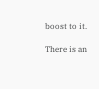boost to it.

There is an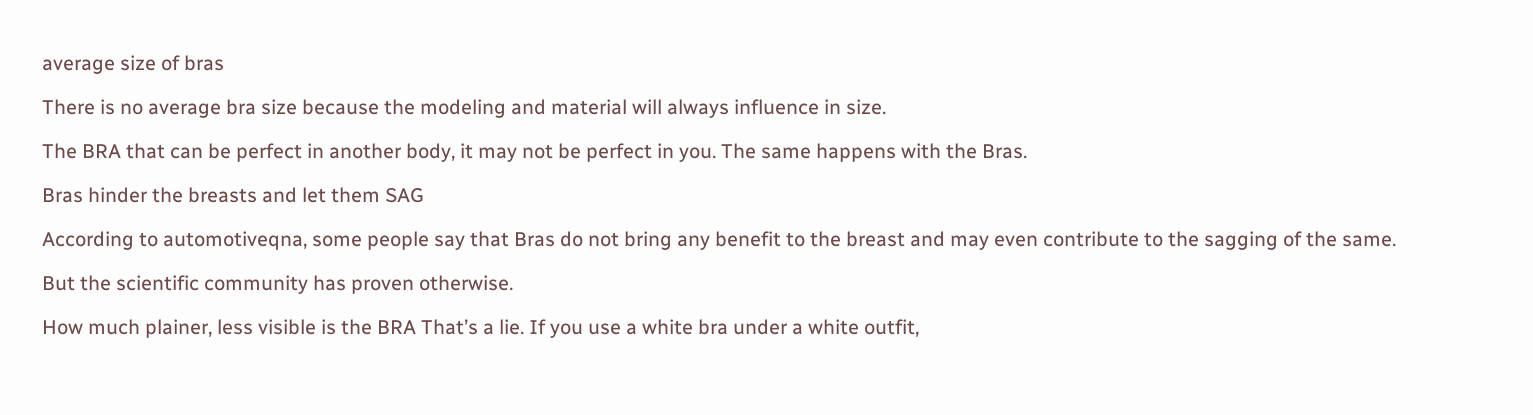average size of bras

There is no average bra size because the modeling and material will always influence in size.

The BRA that can be perfect in another body, it may not be perfect in you. The same happens with the Bras.

Bras hinder the breasts and let them SAG

According to automotiveqna, some people say that Bras do not bring any benefit to the breast and may even contribute to the sagging of the same.

But the scientific community has proven otherwise.

How much plainer, less visible is the BRA That’s a lie. If you use a white bra under a white outfit,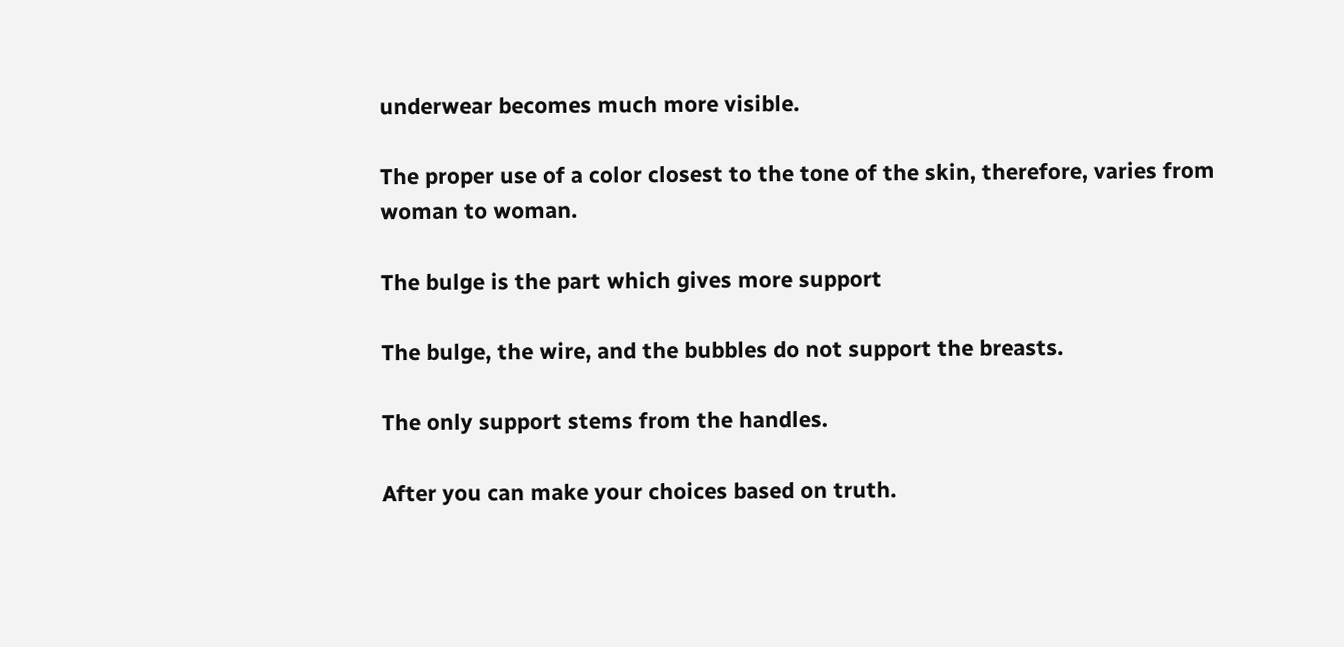underwear becomes much more visible.

The proper use of a color closest to the tone of the skin, therefore, varies from woman to woman.

The bulge is the part which gives more support

The bulge, the wire, and the bubbles do not support the breasts.

The only support stems from the handles.

After you can make your choices based on truth.